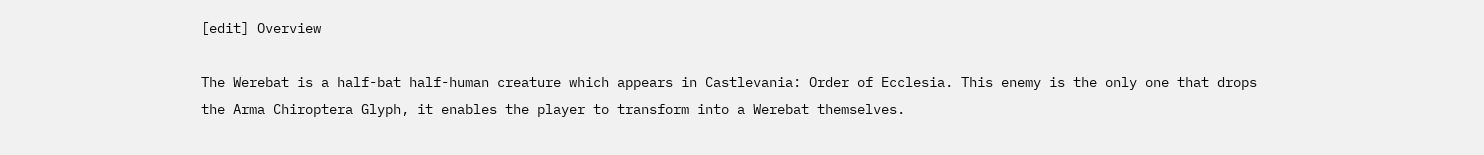[edit] Overview

The Werebat is a half-bat half-human creature which appears in Castlevania: Order of Ecclesia. This enemy is the only one that drops the Arma Chiroptera Glyph, it enables the player to transform into a Werebat themselves.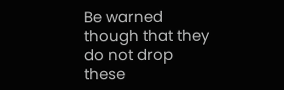Be warned though that they do not drop these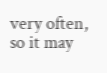very often, so it may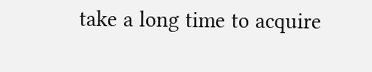take a long time to acquire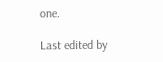one.

Last edited by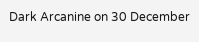Dark Arcanine on 30 December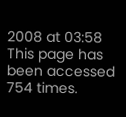2008 at 03:58
This page has been accessed 754 times.